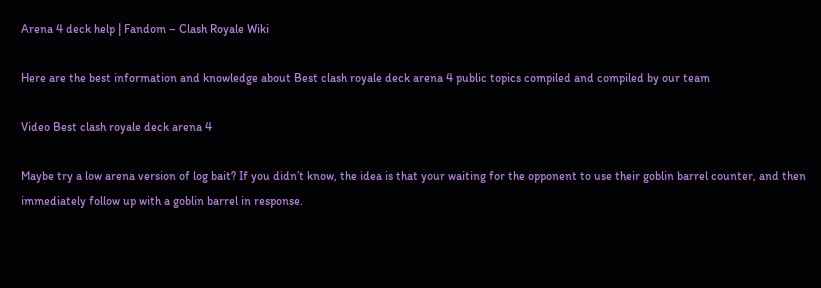Arena 4 deck help | Fandom – Clash Royale Wiki

Here are the best information and knowledge about Best clash royale deck arena 4 public topics compiled and compiled by our team

Video Best clash royale deck arena 4

Maybe try a low arena version of log bait? If you didn’t know, the idea is that your waiting for the opponent to use their goblin barrel counter, and then immediately follow up with a goblin barrel in response.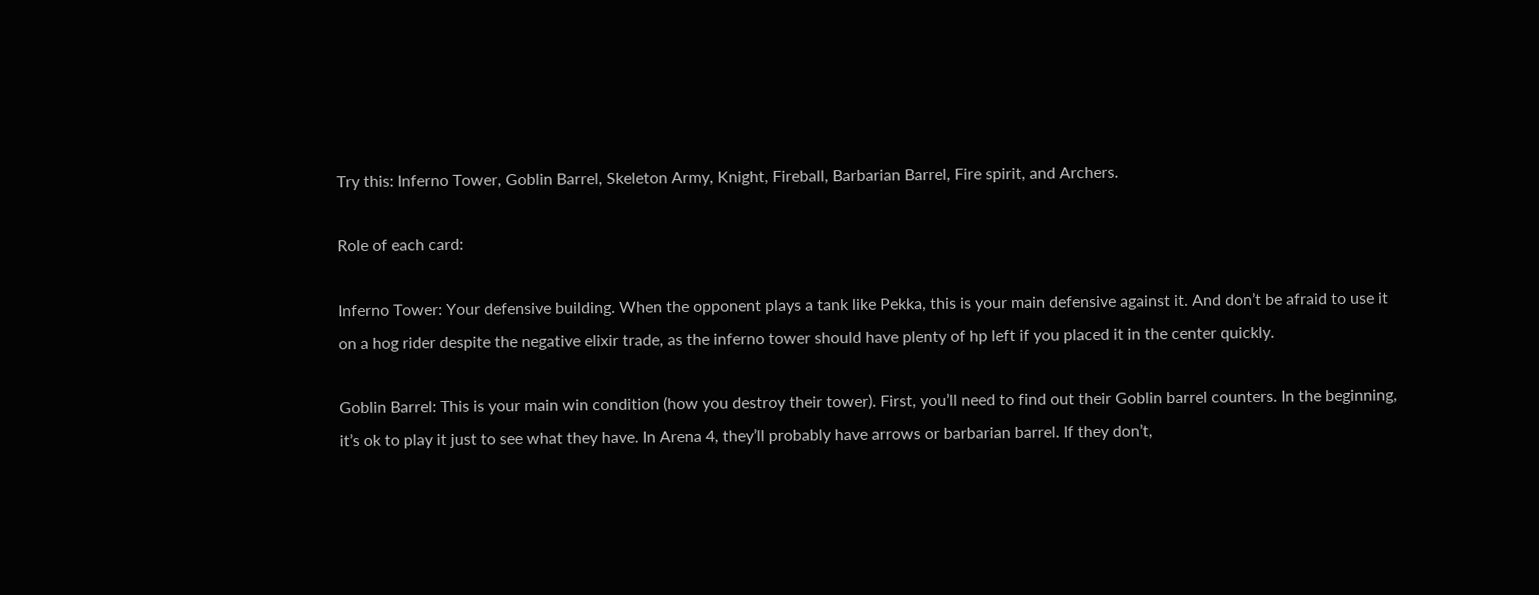Try this: Inferno Tower, Goblin Barrel, Skeleton Army, Knight, Fireball, Barbarian Barrel, Fire spirit, and Archers.

Role of each card:

Inferno Tower: Your defensive building. When the opponent plays a tank like Pekka, this is your main defensive against it. And don’t be afraid to use it on a hog rider despite the negative elixir trade, as the inferno tower should have plenty of hp left if you placed it in the center quickly.

Goblin Barrel: This is your main win condition (how you destroy their tower). First, you’ll need to find out their Goblin barrel counters. In the beginning, it’s ok to play it just to see what they have. In Arena 4, they’ll probably have arrows or barbarian barrel. If they don’t,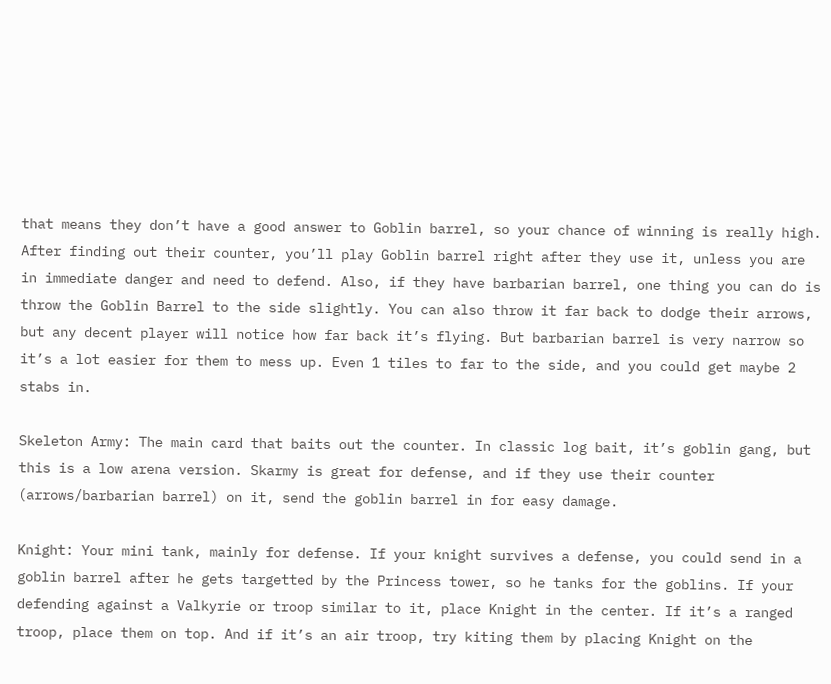that means they don’t have a good answer to Goblin barrel, so your chance of winning is really high. After finding out their counter, you’ll play Goblin barrel right after they use it, unless you are in immediate danger and need to defend. Also, if they have barbarian barrel, one thing you can do is throw the Goblin Barrel to the side slightly. You can also throw it far back to dodge their arrows, but any decent player will notice how far back it’s flying. But barbarian barrel is very narrow so it’s a lot easier for them to mess up. Even 1 tiles to far to the side, and you could get maybe 2 stabs in.

Skeleton Army: The main card that baits out the counter. In classic log bait, it’s goblin gang, but this is a low arena version. Skarmy is great for defense, and if they use their counter (arrows/barbarian barrel) on it, send the goblin barrel in for easy damage.

Knight: Your mini tank, mainly for defense. If your knight survives a defense, you could send in a goblin barrel after he gets targetted by the Princess tower, so he tanks for the goblins. If your defending against a Valkyrie or troop similar to it, place Knight in the center. If it’s a ranged troop, place them on top. And if it’s an air troop, try kiting them by placing Knight on the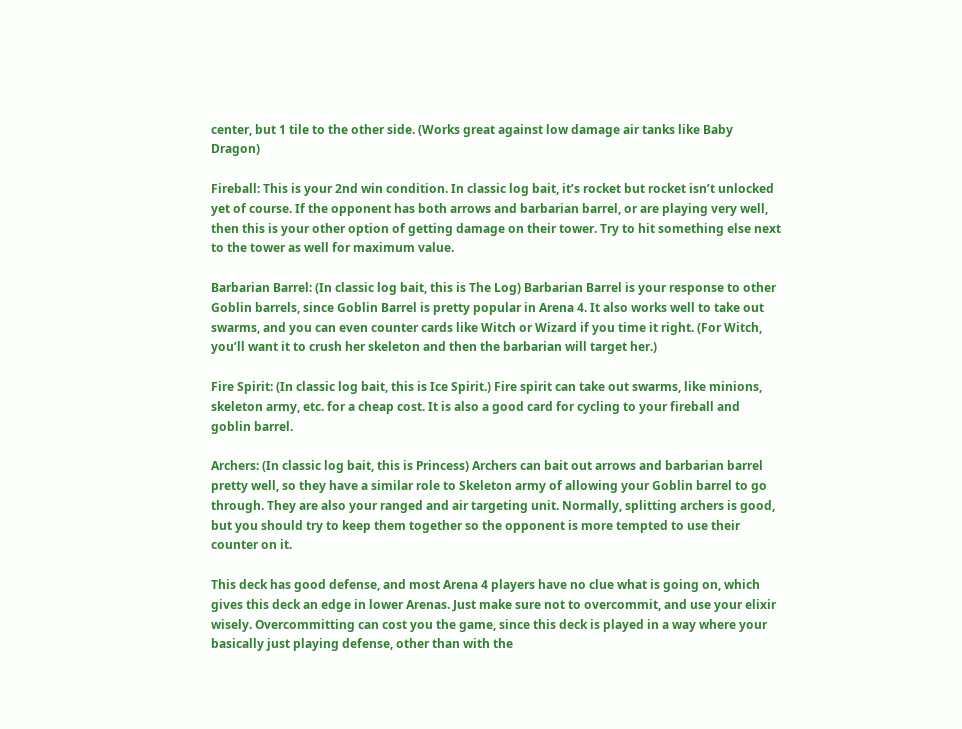center, but 1 tile to the other side. (Works great against low damage air tanks like Baby Dragon)

Fireball: This is your 2nd win condition. In classic log bait, it’s rocket but rocket isn’t unlocked yet of course. If the opponent has both arrows and barbarian barrel, or are playing very well, then this is your other option of getting damage on their tower. Try to hit something else next to the tower as well for maximum value.

Barbarian Barrel: (In classic log bait, this is The Log) Barbarian Barrel is your response to other Goblin barrels, since Goblin Barrel is pretty popular in Arena 4. It also works well to take out swarms, and you can even counter cards like Witch or Wizard if you time it right. (For Witch, you’ll want it to crush her skeleton and then the barbarian will target her.)

Fire Spirit: (In classic log bait, this is Ice Spirit.) Fire spirit can take out swarms, like minions, skeleton army, etc. for a cheap cost. It is also a good card for cycling to your fireball and goblin barrel.

Archers: (In classic log bait, this is Princess) Archers can bait out arrows and barbarian barrel pretty well, so they have a similar role to Skeleton army of allowing your Goblin barrel to go through. They are also your ranged and air targeting unit. Normally, splitting archers is good, but you should try to keep them together so the opponent is more tempted to use their counter on it.

This deck has good defense, and most Arena 4 players have no clue what is going on, which gives this deck an edge in lower Arenas. Just make sure not to overcommit, and use your elixir wisely. Overcommitting can cost you the game, since this deck is played in a way where your basically just playing defense, other than with the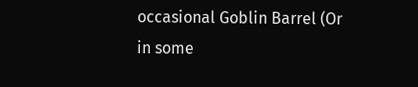occasional Goblin Barrel (Or in some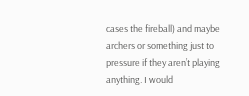cases the fireball) and maybe archers or something just to pressure if they aren’t playing anything. I would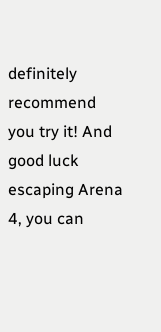definitely recommend you try it! And good luck escaping Arena 4, you can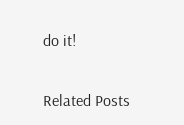do it!

Related Posts